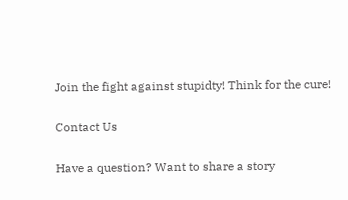Join the fight against stupidty! Think for the cure!

Contact Us

Have a question? Want to share a story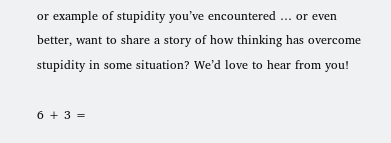or example of stupidity you’ve encountered … or even better, want to share a story of how thinking has overcome stupidity in some situation? We’d love to hear from you!

6 + 3 =